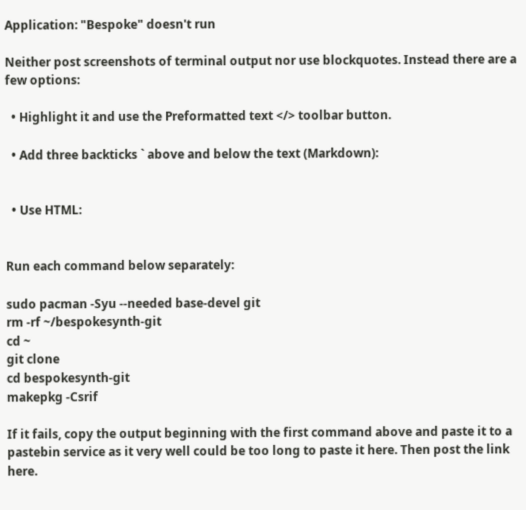Application: "Bespoke" doesn't run

Neither post screenshots of terminal output nor use blockquotes. Instead there are a few options:

  • Highlight it and use the Preformatted text </> toolbar button.

  • Add three backticks ` above and below the text (Markdown):


  • Use HTML:


Run each command below separately:

sudo pacman -Syu --needed base-devel git
rm -rf ~/bespokesynth-git
cd ~
git clone
cd bespokesynth-git
makepkg -Csrif

If it fails, copy the output beginning with the first command above and paste it to a pastebin service as it very well could be too long to paste it here. Then post the link here.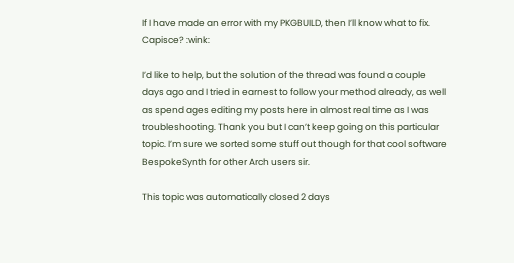If I have made an error with my PKGBUILD, then I’ll know what to fix. Capisce? :wink:

I’d like to help, but the solution of the thread was found a couple days ago and I tried in earnest to follow your method already, as well as spend ages editing my posts here in almost real time as I was troubleshooting. Thank you but I can’t keep going on this particular topic. I’m sure we sorted some stuff out though for that cool software BespokeSynth for other Arch users sir.

This topic was automatically closed 2 days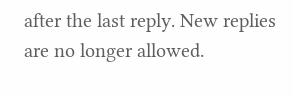after the last reply. New replies are no longer allowed.